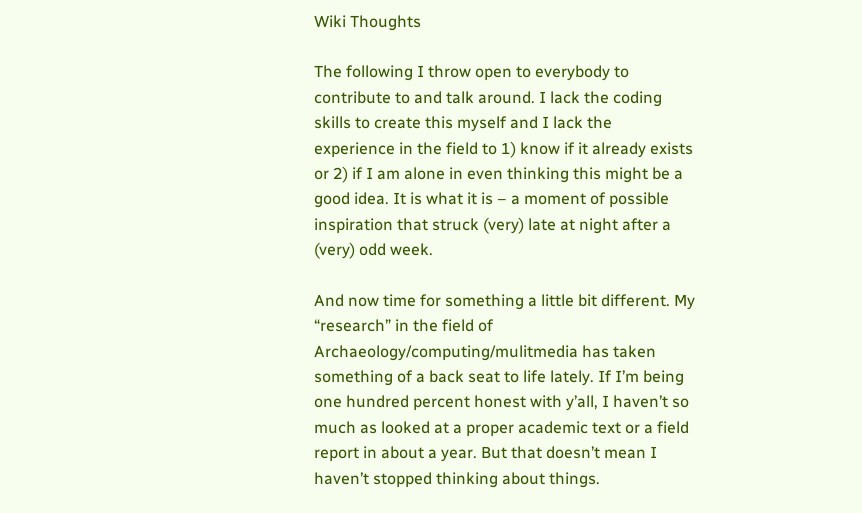Wiki Thoughts

The following I throw open to everybody to contribute to and talk around. I lack the coding skills to create this myself and I lack the experience in the field to 1) know if it already exists or 2) if I am alone in even thinking this might be a good idea. It is what it is – a moment of possible inspiration that struck (very) late at night after a (very) odd week.

And now time for something a little bit different. My “research” in the field of Archaeology/computing/mulitmedia has taken something of a back seat to life lately. If I’m being one hundred percent honest with y’all, I haven’t so much as looked at a proper academic text or a field report in about a year. But that doesn’t mean I haven’t stopped thinking about things.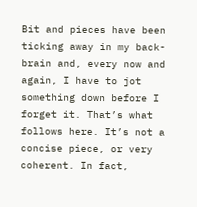Bit and pieces have been ticking away in my back-brain and, every now and again, I have to jot something down before I forget it. That’s what follows here. It’s not a concise piece, or very coherent. In fact,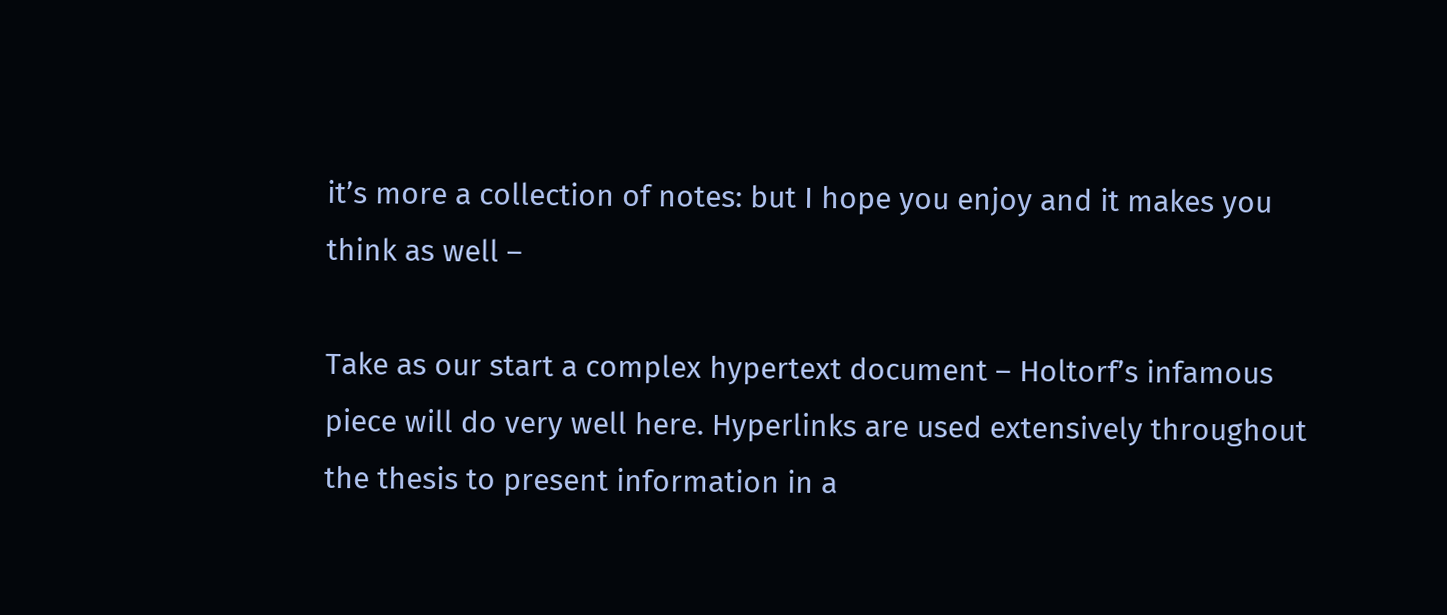it’s more a collection of notes: but I hope you enjoy and it makes you think as well –

Take as our start a complex hypertext document – Holtorf’s infamous piece will do very well here. Hyperlinks are used extensively throughout the thesis to present information in a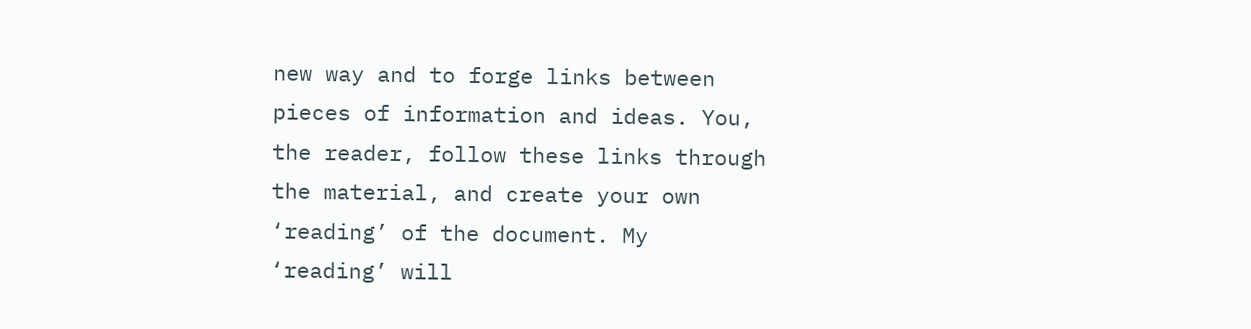new way and to forge links between pieces of information and ideas. You, the reader, follow these links through the material, and create your own ‘reading’ of the document. My ‘reading’ will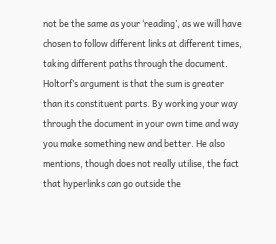not be the same as your ‘reading’, as we will have chosen to follow different links at different times, taking different paths through the document. Holtorf’s argument is that the sum is greater than its constituent parts. By working your way through the document in your own time and way you make something new and better. He also mentions, though does not really utilise, the fact that hyperlinks can go outside the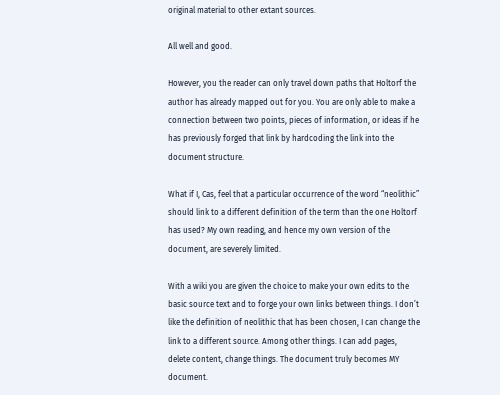original material to other extant sources.

All well and good.

However, you the reader can only travel down paths that Holtorf the author has already mapped out for you. You are only able to make a connection between two points, pieces of information, or ideas if he has previously forged that link by hardcoding the link into the document structure.

What if I, Cas, feel that a particular occurrence of the word “neolithic” should link to a different definition of the term than the one Holtorf has used? My own reading, and hence my own version of the document, are severely limited.

With a wiki you are given the choice to make your own edits to the basic source text and to forge your own links between things. I don’t like the definition of neolithic that has been chosen, I can change the link to a different source. Among other things. I can add pages, delete content, change things. The document truly becomes MY document.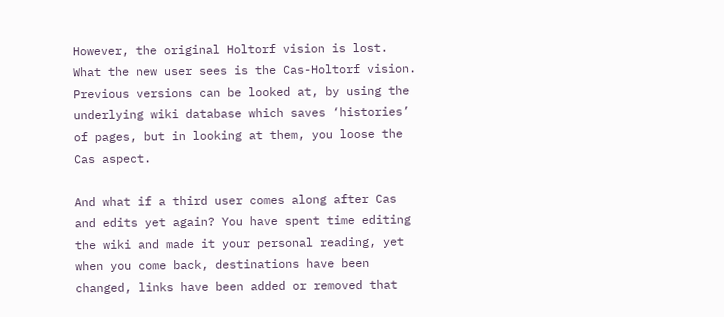However, the original Holtorf vision is lost. What the new user sees is the Cas-Holtorf vision. Previous versions can be looked at, by using the underlying wiki database which saves ‘histories’ of pages, but in looking at them, you loose the Cas aspect.

And what if a third user comes along after Cas and edits yet again? You have spent time editing the wiki and made it your personal reading, yet when you come back, destinations have been changed, links have been added or removed that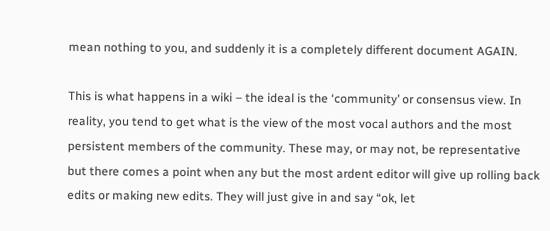mean nothing to you, and suddenly it is a completely different document AGAIN.

This is what happens in a wiki – the ideal is the ‘community’ or consensus view. In reality, you tend to get what is the view of the most vocal authors and the most persistent members of the community. These may, or may not, be representative but there comes a point when any but the most ardent editor will give up rolling back edits or making new edits. They will just give in and say “ok, let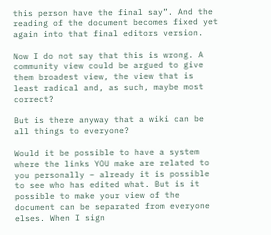this person have the final say”. And the reading of the document becomes fixed yet again into that final editors version.

Now I do not say that this is wrong. A community view could be argued to give them broadest view, the view that is least radical and, as such, maybe most correct?

But is there anyway that a wiki can be all things to everyone?

Would it be possible to have a system where the links YOU make are related to you personally – already it is possible to see who has edited what. But is it possible to make your view of the document can be separated from everyone elses. When I sign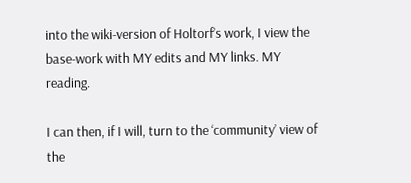into the wiki-version of Holtorf’s work, I view the base-work with MY edits and MY links. MY reading.

I can then, if I will, turn to the ‘community’ view of the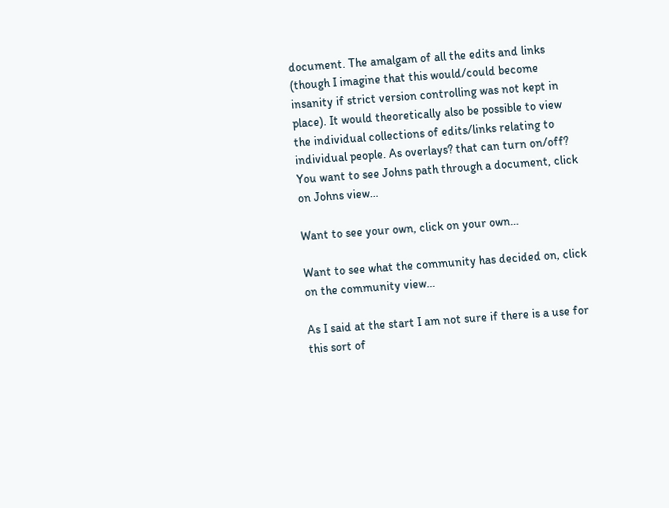document. The amalgam of all the edits and links (though I imagine that this would/could become insanity if strict version controlling was not kept in place). It would theoretically also be possible to view the individual collections of edits/links relating to individual people. As overlays? that can turn on/off?
You want to see Johns path through a document, click on Johns view…

Want to see your own, click on your own…

Want to see what the community has decided on, click on the community view…

As I said at the start I am not sure if there is a use for this sort of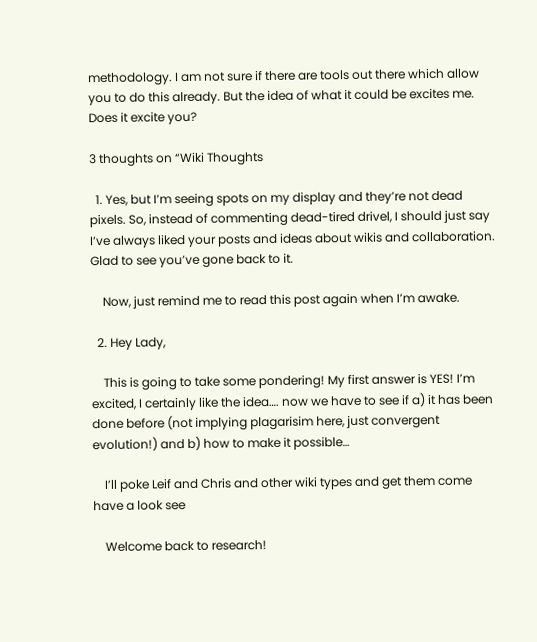methodology. I am not sure if there are tools out there which allow you to do this already. But the idea of what it could be excites me. Does it excite you?

3 thoughts on “Wiki Thoughts

  1. Yes, but I’m seeing spots on my display and they’re not dead pixels. So, instead of commenting dead-tired drivel, I should just say I’ve always liked your posts and ideas about wikis and collaboration. Glad to see you’ve gone back to it.

    Now, just remind me to read this post again when I’m awake.

  2. Hey Lady,

    This is going to take some pondering! My first answer is YES! I’m excited, I certainly like the idea…. now we have to see if a) it has been done before (not implying plagarisim here, just convergent evolution!) and b) how to make it possible…

    I’ll poke Leif and Chris and other wiki types and get them come have a look see

    Welcome back to research!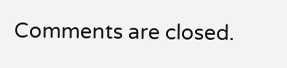Comments are closed.